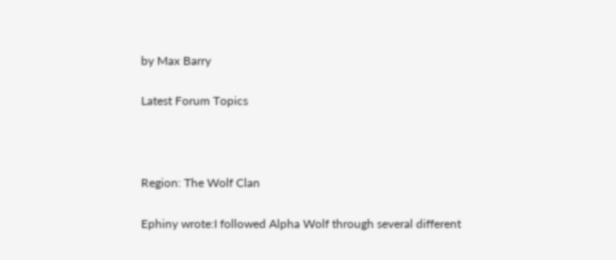by Max Barry

Latest Forum Topics



Region: The Wolf Clan

Ephiny wrote:I followed Alpha Wolf through several different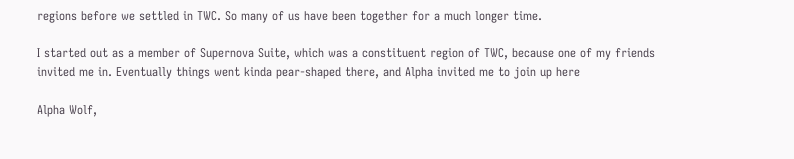regions before we settled in TWC. So many of us have been together for a much longer time.

I started out as a member of Supernova Suite, which was a constituent region of TWC, because one of my friends invited me in. Eventually things went kinda pear-shaped there, and Alpha invited me to join up here

Alpha Wolf,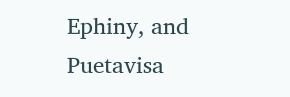Ephiny, and Puetavisa